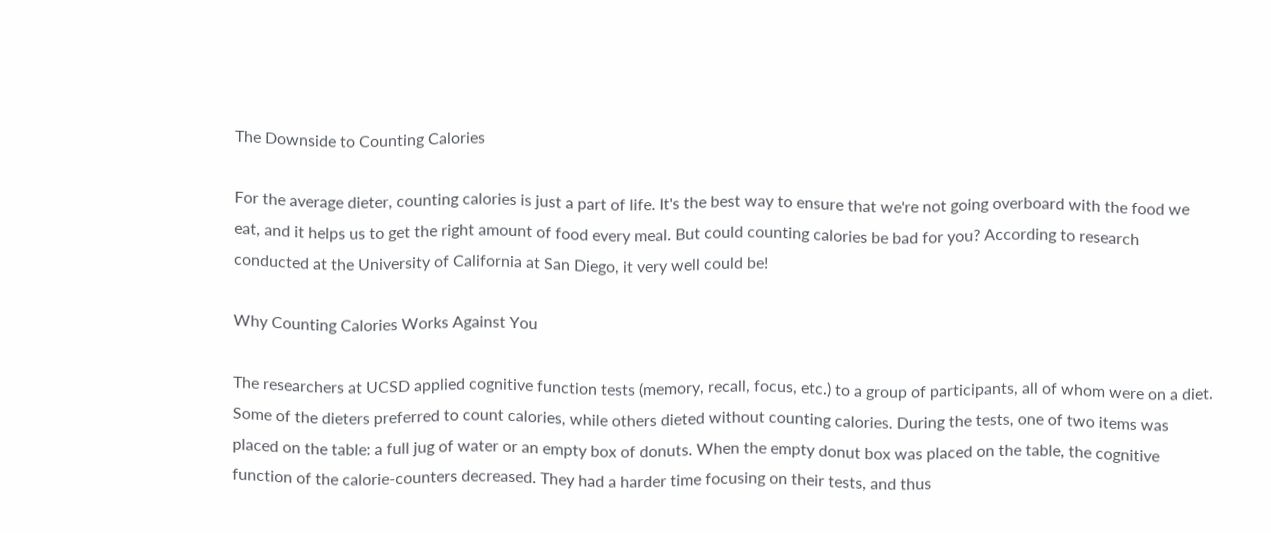The Downside to Counting Calories

For the average dieter, counting calories is just a part of life. It's the best way to ensure that we're not going overboard with the food we eat, and it helps us to get the right amount of food every meal. But could counting calories be bad for you? According to research conducted at the University of California at San Diego, it very well could be!

Why Counting Calories Works Against You

The researchers at UCSD applied cognitive function tests (memory, recall, focus, etc.) to a group of participants, all of whom were on a diet. Some of the dieters preferred to count calories, while others dieted without counting calories. During the tests, one of two items was placed on the table: a full jug of water or an empty box of donuts. When the empty donut box was placed on the table, the cognitive function of the calorie-counters decreased. They had a harder time focusing on their tests, and thus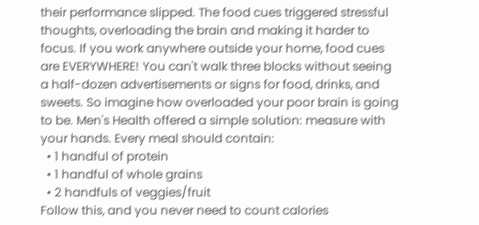their performance slipped. The food cues triggered stressful thoughts, overloading the brain and making it harder to focus. If you work anywhere outside your home, food cues are EVERYWHERE! You can't walk three blocks without seeing a half-dozen advertisements or signs for food, drinks, and sweets. So imagine how overloaded your poor brain is going to be. Men's Health offered a simple solution: measure with your hands. Every meal should contain:
  • 1 handful of protein
  • 1 handful of whole grains
  • 2 handfuls of veggies/fruit
Follow this, and you never need to count calories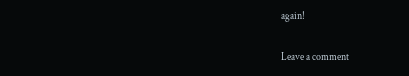again!

Leave a comment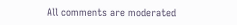All comments are moderated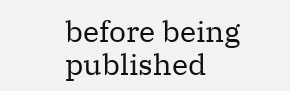before being published